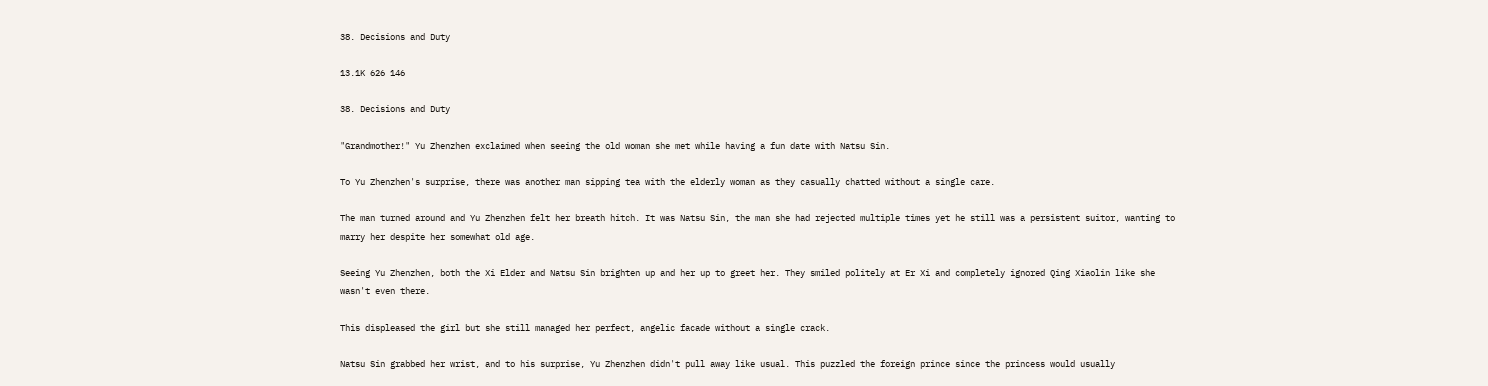38. Decisions and Duty

13.1K 626 146

38. Decisions and Duty

"Grandmother!" Yu Zhenzhen exclaimed when seeing the old woman she met while having a fun date with Natsu Sin.

To Yu Zhenzhen's surprise, there was another man sipping tea with the elderly woman as they casually chatted without a single care.

The man turned around and Yu Zhenzhen felt her breath hitch. It was Natsu Sin, the man she had rejected multiple times yet he still was a persistent suitor, wanting to marry her despite her somewhat old age.

Seeing Yu Zhenzhen, both the Xi Elder and Natsu Sin brighten up and her up to greet her. They smiled politely at Er Xi and completely ignored Qing Xiaolin like she wasn't even there.

This displeased the girl but she still managed her perfect, angelic facade without a single crack.

Natsu Sin grabbed her wrist, and to his surprise, Yu Zhenzhen didn't pull away like usual. This puzzled the foreign prince since the princess would usually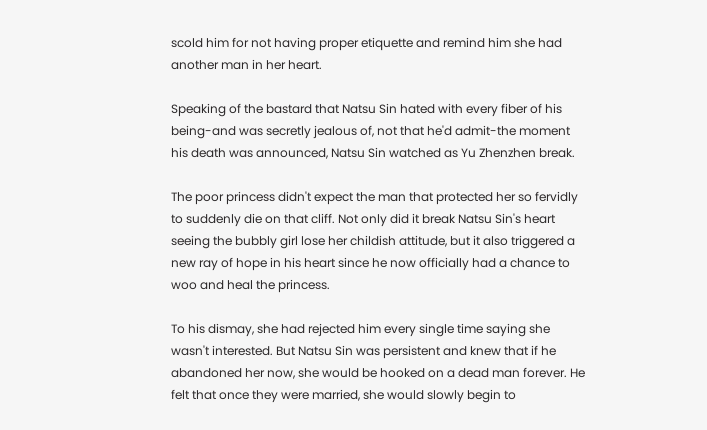scold him for not having proper etiquette and remind him she had another man in her heart.

Speaking of the bastard that Natsu Sin hated with every fiber of his being-and was secretly jealous of, not that he'd admit-the moment his death was announced, Natsu Sin watched as Yu Zhenzhen break.

The poor princess didn't expect the man that protected her so fervidly to suddenly die on that cliff. Not only did it break Natsu Sin's heart seeing the bubbly girl lose her childish attitude, but it also triggered a new ray of hope in his heart since he now officially had a chance to woo and heal the princess.

To his dismay, she had rejected him every single time saying she wasn't interested. But Natsu Sin was persistent and knew that if he abandoned her now, she would be hooked on a dead man forever. He felt that once they were married, she would slowly begin to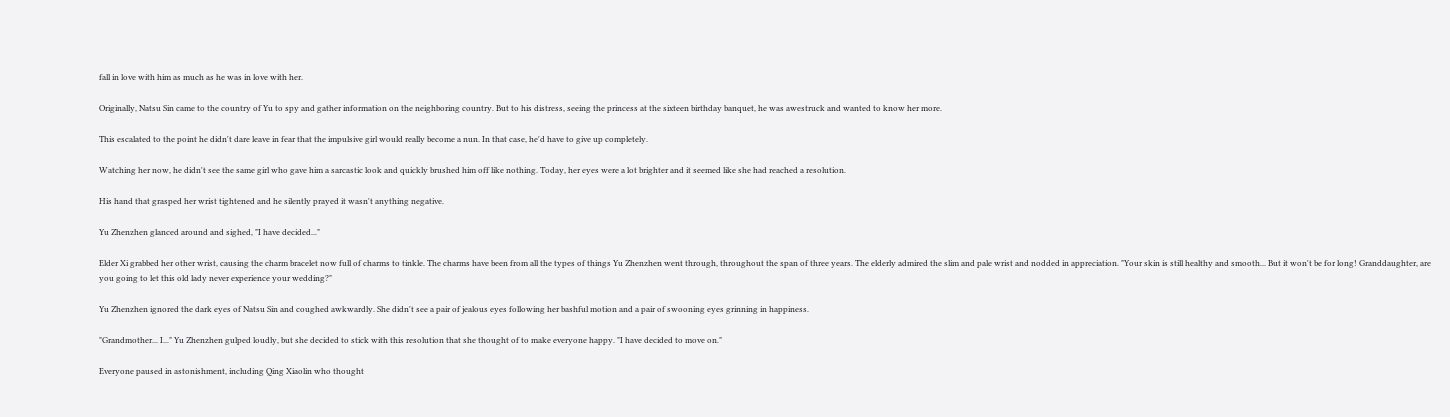fall in love with him as much as he was in love with her.

Originally, Natsu Sin came to the country of Yu to spy and gather information on the neighboring country. But to his distress, seeing the princess at the sixteen birthday banquet, he was awestruck and wanted to know her more.

This escalated to the point he didn't dare leave in fear that the impulsive girl would really become a nun. In that case, he'd have to give up completely.

Watching her now, he didn't see the same girl who gave him a sarcastic look and quickly brushed him off like nothing. Today, her eyes were a lot brighter and it seemed like she had reached a resolution.

His hand that grasped her wrist tightened and he silently prayed it wasn't anything negative.

Yu Zhenzhen glanced around and sighed, "I have decided..."

Elder Xi grabbed her other wrist, causing the charm bracelet now full of charms to tinkle. The charms have been from all the types of things Yu Zhenzhen went through, throughout the span of three years. The elderly admired the slim and pale wrist and nodded in appreciation. "Your skin is still healthy and smooth... But it won't be for long! Granddaughter, are you going to let this old lady never experience your wedding?"

Yu Zhenzhen ignored the dark eyes of Natsu Sin and coughed awkwardly. She didn't see a pair of jealous eyes following her bashful motion and a pair of swooning eyes grinning in happiness.

"Grandmother... I..." Yu Zhenzhen gulped loudly, but she decided to stick with this resolution that she thought of to make everyone happy. "I have decided to move on."

Everyone paused in astonishment, including Qing Xiaolin who thought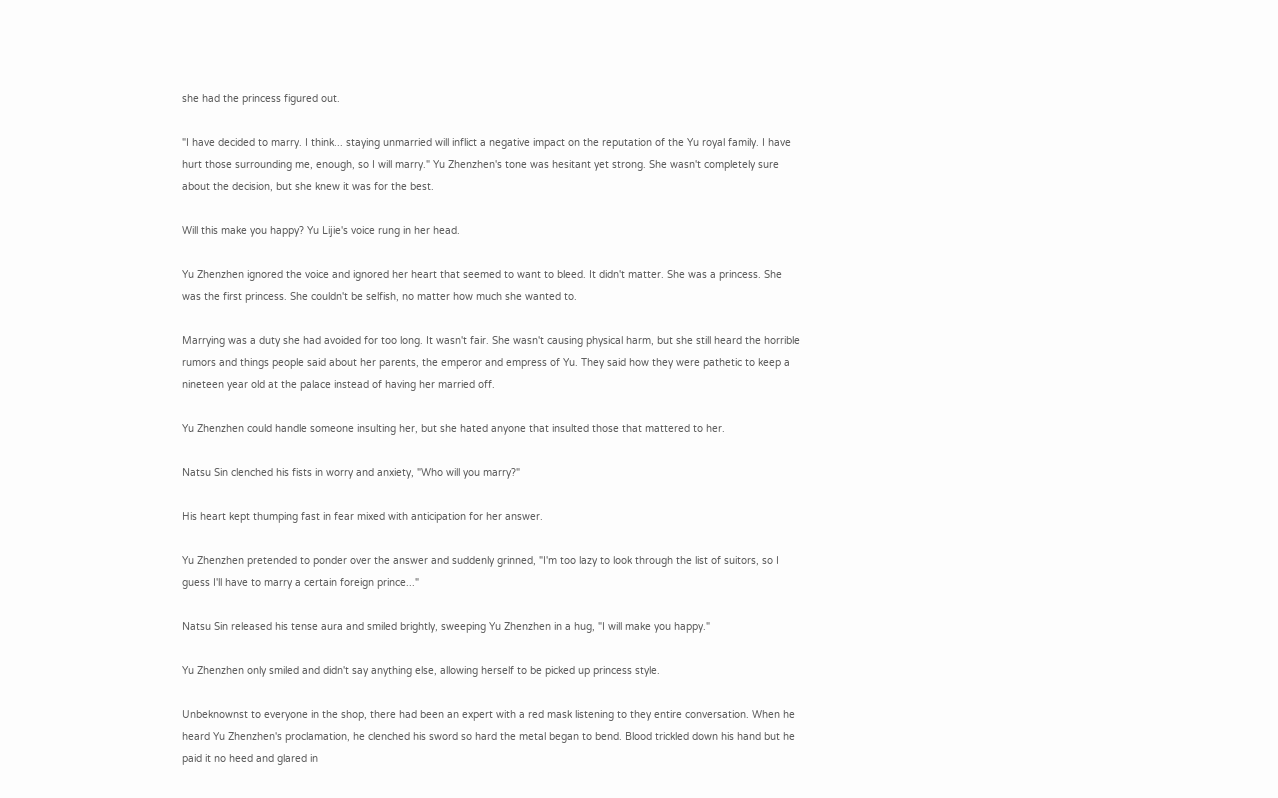she had the princess figured out.

"I have decided to marry. I think... staying unmarried will inflict a negative impact on the reputation of the Yu royal family. I have hurt those surrounding me, enough, so I will marry." Yu Zhenzhen's tone was hesitant yet strong. She wasn't completely sure about the decision, but she knew it was for the best.

Will this make you happy? Yu Lijie's voice rung in her head.

Yu Zhenzhen ignored the voice and ignored her heart that seemed to want to bleed. It didn't matter. She was a princess. She was the first princess. She couldn't be selfish, no matter how much she wanted to.

Marrying was a duty she had avoided for too long. It wasn't fair. She wasn't causing physical harm, but she still heard the horrible rumors and things people said about her parents, the emperor and empress of Yu. They said how they were pathetic to keep a nineteen year old at the palace instead of having her married off.

Yu Zhenzhen could handle someone insulting her, but she hated anyone that insulted those that mattered to her.

Natsu Sin clenched his fists in worry and anxiety, "Who will you marry?"

His heart kept thumping fast in fear mixed with anticipation for her answer.

Yu Zhenzhen pretended to ponder over the answer and suddenly grinned, "I'm too lazy to look through the list of suitors, so I guess I'll have to marry a certain foreign prince..."

Natsu Sin released his tense aura and smiled brightly, sweeping Yu Zhenzhen in a hug, "I will make you happy."

Yu Zhenzhen only smiled and didn't say anything else, allowing herself to be picked up princess style.

Unbeknownst to everyone in the shop, there had been an expert with a red mask listening to they entire conversation. When he heard Yu Zhenzhen's proclamation, he clenched his sword so hard the metal began to bend. Blood trickled down his hand but he paid it no heed and glared in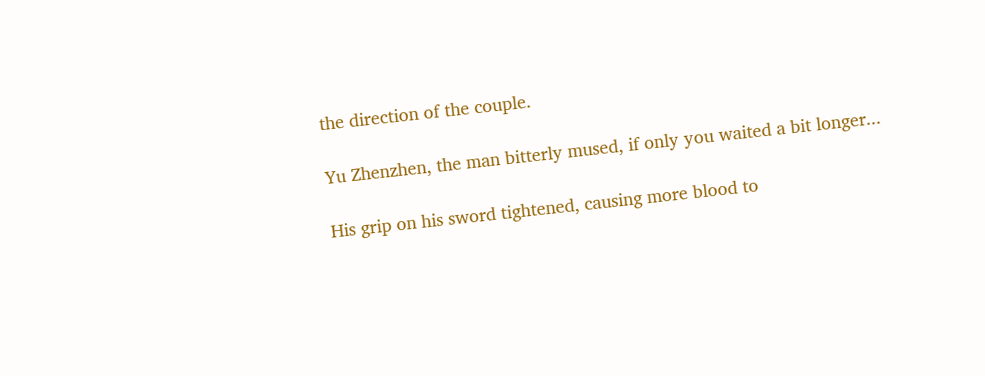the direction of the couple.

Yu Zhenzhen, the man bitterly mused, if only you waited a bit longer...

His grip on his sword tightened, causing more blood to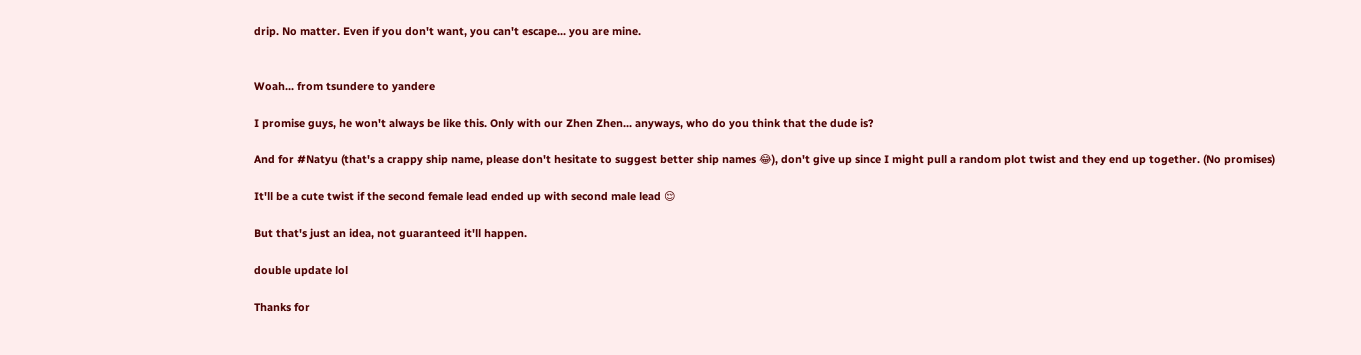drip. No matter. Even if you don't want, you can't escape... you are mine.


Woah... from tsundere to yandere

I promise guys, he won't always be like this. Only with our Zhen Zhen... anyways, who do you think that the dude is?

And for #Natyu (that's a crappy ship name, please don't hesitate to suggest better ship names 😂), don't give up since I might pull a random plot twist and they end up together. (No promises)

It'll be a cute twist if the second female lead ended up with second male lead 😌

But that's just an idea, not guaranteed it'll happen.

double update lol

Thanks for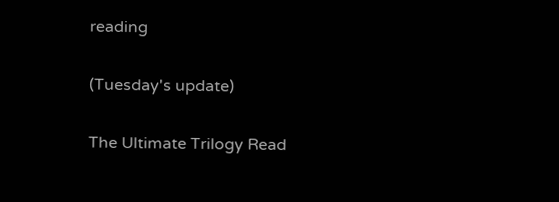reading

(Tuesday's update)

The Ultimate Trilogy Read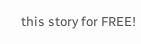this story for FREE!